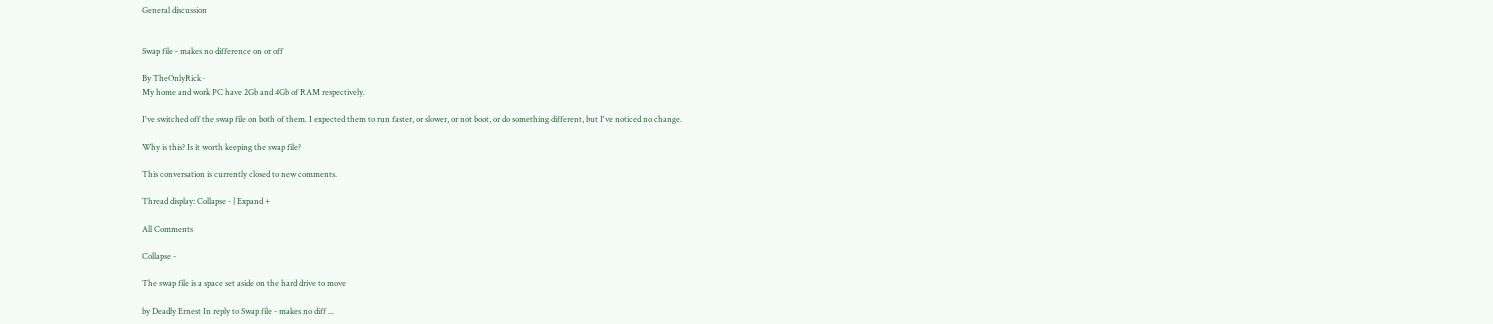General discussion


Swap file - makes no difference on or off

By TheOnlyRick ·
My home and work PC have 2Gb and 4Gb of RAM respectively.

I've switched off the swap file on both of them. I expected them to run faster, or slower, or not boot, or do something different, but I've noticed no change.

Why is this? Is it worth keeping the swap file?

This conversation is currently closed to new comments.

Thread display: Collapse - | Expand +

All Comments

Collapse -

The swap file is a space set aside on the hard drive to move

by Deadly Ernest In reply to Swap file - makes no diff ...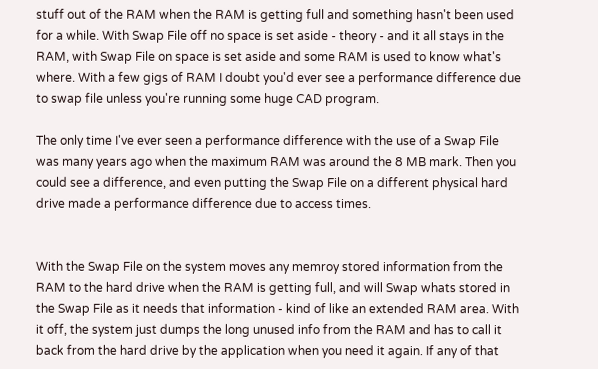stuff out of the RAM when the RAM is getting full and something hasn't been used for a while. With Swap File off no space is set aside - theory - and it all stays in the RAM, with Swap File on space is set aside and some RAM is used to know what's where. With a few gigs of RAM I doubt you'd ever see a performance difference due to swap file unless you're running some huge CAD program.

The only time I've ever seen a performance difference with the use of a Swap File was many years ago when the maximum RAM was around the 8 MB mark. Then you could see a difference, and even putting the Swap File on a different physical hard drive made a performance difference due to access times.


With the Swap File on the system moves any memroy stored information from the RAM to the hard drive when the RAM is getting full, and will Swap whats stored in the Swap File as it needs that information - kind of like an extended RAM area. With it off, the system just dumps the long unused info from the RAM and has to call it back from the hard drive by the application when you need it again. If any of that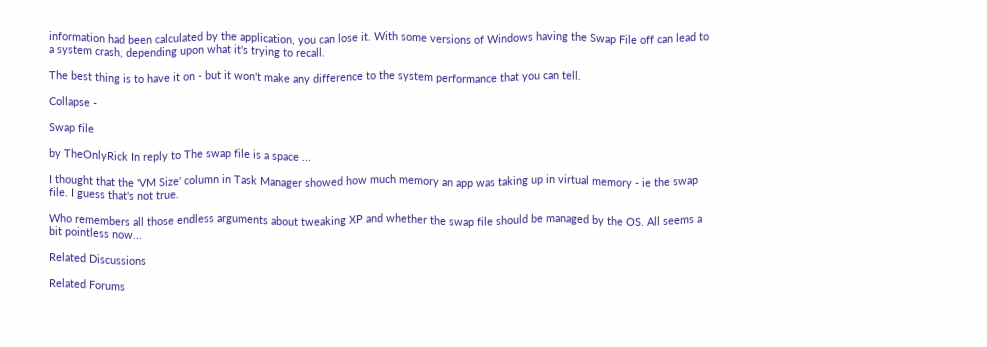information had been calculated by the application, you can lose it. With some versions of Windows having the Swap File off can lead to a system crash, depending upon what it's trying to recall.

The best thing is to have it on - but it won't make any difference to the system performance that you can tell.

Collapse -

Swap file

by TheOnlyRick In reply to The swap file is a space ...

I thought that the 'VM Size' column in Task Manager showed how much memory an app was taking up in virtual memory - ie the swap file. I guess that's not true.

Who remembers all those endless arguments about tweaking XP and whether the swap file should be managed by the OS. All seems a bit pointless now...

Related Discussions

Related Forums